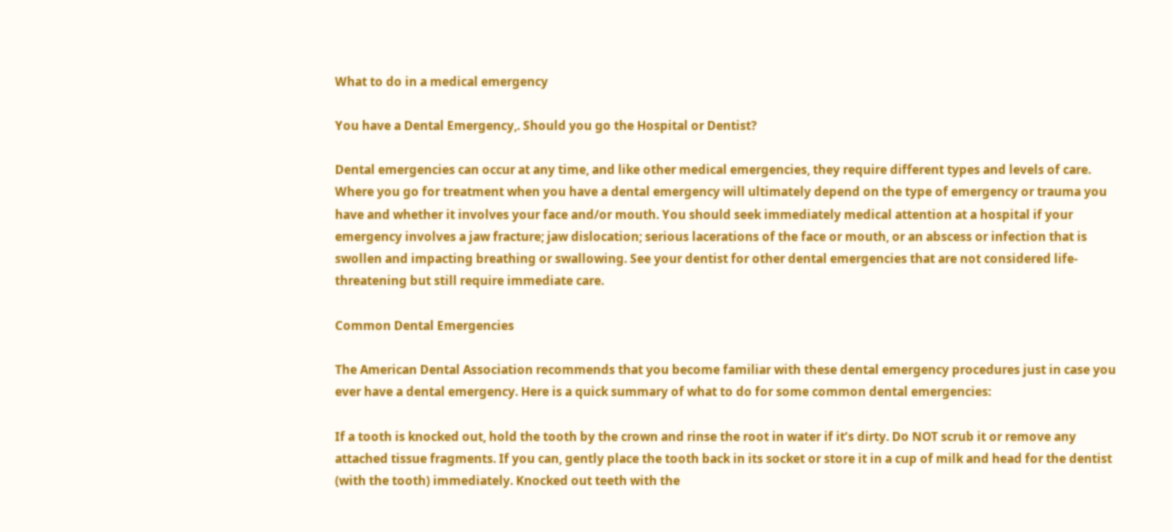What to do in a medical emergency

You have a Dental Emergency,. Should you go the Hospital or Dentist?

Dental emergencies can occur at any time, and like other medical emergencies, they require different types and levels of care. Where you go for treatment when you have a dental emergency will ultimately depend on the type of emergency or trauma you have and whether it involves your face and/or mouth. You should seek immediately medical attention at a hospital if your emergency involves a jaw fracture; jaw dislocation; serious lacerations of the face or mouth, or an abscess or infection that is swollen and impacting breathing or swallowing. See your dentist for other dental emergencies that are not considered life-threatening but still require immediate care.

Common Dental Emergencies

The American Dental Association recommends that you become familiar with these dental emergency procedures just in case you ever have a dental emergency. Here is a quick summary of what to do for some common dental emergencies:

If a tooth is knocked out, hold the tooth by the crown and rinse the root in water if it’s dirty. Do NOT scrub it or remove any attached tissue fragments. If you can, gently place the tooth back in its socket or store it in a cup of milk and head for the dentist (with the tooth) immediately. Knocked out teeth with the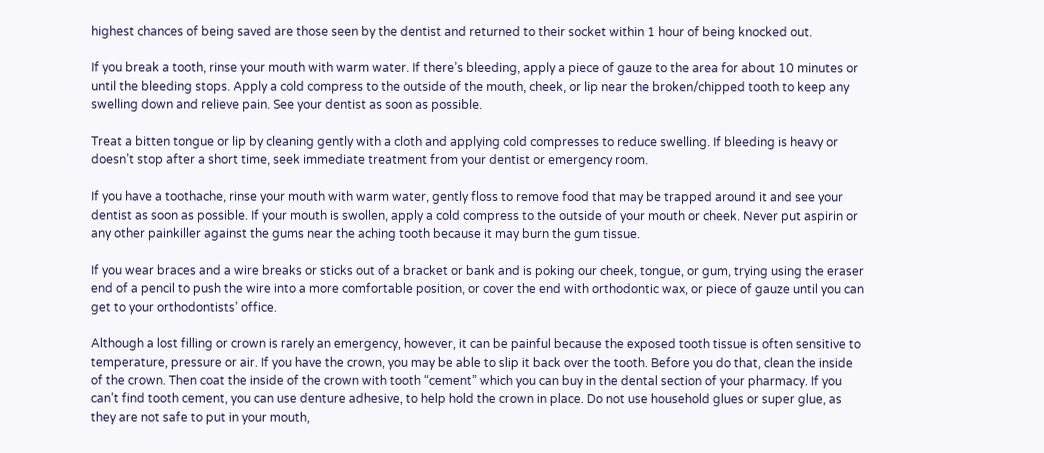highest chances of being saved are those seen by the dentist and returned to their socket within 1 hour of being knocked out.

If you break a tooth, rinse your mouth with warm water. If there’s bleeding, apply a piece of gauze to the area for about 10 minutes or until the bleeding stops. Apply a cold compress to the outside of the mouth, cheek, or lip near the broken/chipped tooth to keep any swelling down and relieve pain. See your dentist as soon as possible.

Treat a bitten tongue or lip by cleaning gently with a cloth and applying cold compresses to reduce swelling. If bleeding is heavy or doesn’t stop after a short time, seek immediate treatment from your dentist or emergency room.

If you have a toothache, rinse your mouth with warm water, gently floss to remove food that may be trapped around it and see your dentist as soon as possible. If your mouth is swollen, apply a cold compress to the outside of your mouth or cheek. Never put aspirin or any other painkiller against the gums near the aching tooth because it may burn the gum tissue.

If you wear braces and a wire breaks or sticks out of a bracket or bank and is poking our cheek, tongue, or gum, trying using the eraser end of a pencil to push the wire into a more comfortable position, or cover the end with orthodontic wax, or piece of gauze until you can get to your orthodontists’ office.

Although a lost filling or crown is rarely an emergency, however, it can be painful because the exposed tooth tissue is often sensitive to temperature, pressure or air. If you have the crown, you may be able to slip it back over the tooth. Before you do that, clean the inside of the crown. Then coat the inside of the crown with tooth “cement” which you can buy in the dental section of your pharmacy. If you can’t find tooth cement, you can use denture adhesive, to help hold the crown in place. Do not use household glues or super glue, as they are not safe to put in your mouth,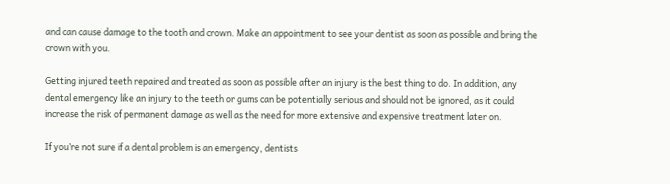and can cause damage to the tooth and crown. Make an appointment to see your dentist as soon as possible and bring the crown with you.

Getting injured teeth repaired and treated as soon as possible after an injury is the best thing to do. In addition, any dental emergency like an injury to the teeth or gums can be potentially serious and should not be ignored, as it could increase the risk of permanent damage as well as the need for more extensive and expensive treatment later on.

If you’re not sure if a dental problem is an emergency, dentists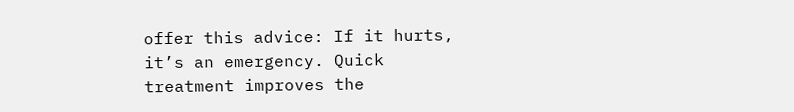offer this advice: If it hurts, it’s an emergency. Quick treatment improves the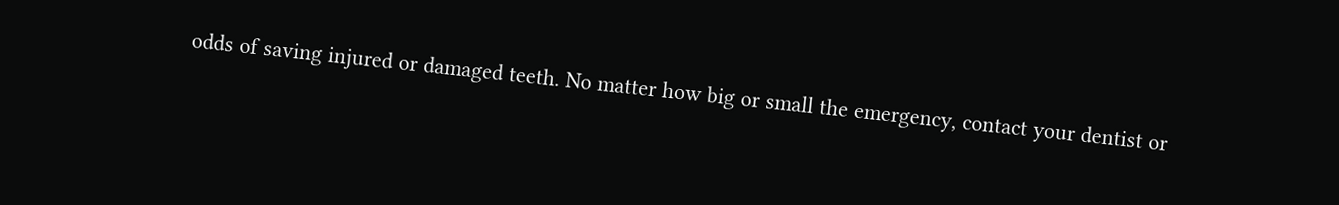odds of saving injured or damaged teeth. No matter how big or small the emergency, contact your dentist or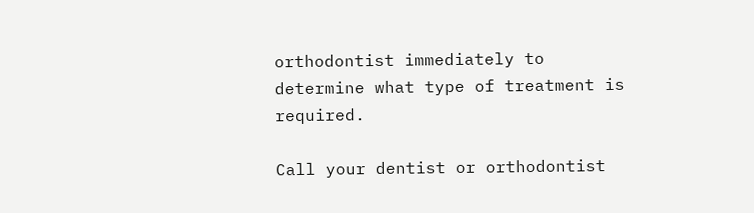orthodontist immediately to determine what type of treatment is required.

Call your dentist or orthodontist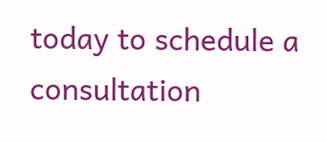today to schedule a consultation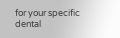for your specific dental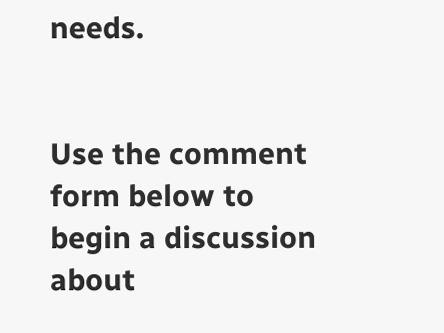needs.


Use the comment form below to begin a discussion about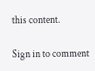this content.

Sign in to comment